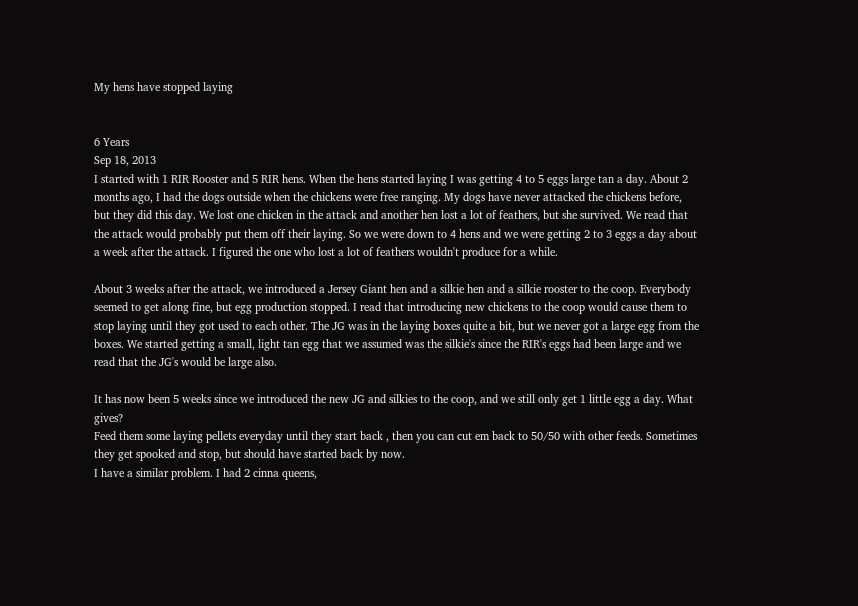My hens have stopped laying


6 Years
Sep 18, 2013
I started with 1 RIR Rooster and 5 RIR hens. When the hens started laying I was getting 4 to 5 eggs large tan a day. About 2 months ago, I had the dogs outside when the chickens were free ranging. My dogs have never attacked the chickens before, but they did this day. We lost one chicken in the attack and another hen lost a lot of feathers, but she survived. We read that the attack would probably put them off their laying. So we were down to 4 hens and we were getting 2 to 3 eggs a day about a week after the attack. I figured the one who lost a lot of feathers wouldn't produce for a while.

About 3 weeks after the attack, we introduced a Jersey Giant hen and a silkie hen and a silkie rooster to the coop. Everybody seemed to get along fine, but egg production stopped. I read that introducing new chickens to the coop would cause them to stop laying until they got used to each other. The JG was in the laying boxes quite a bit, but we never got a large egg from the boxes. We started getting a small, light tan egg that we assumed was the silkie's since the RIR's eggs had been large and we read that the JG's would be large also.

It has now been 5 weeks since we introduced the new JG and silkies to the coop, and we still only get 1 little egg a day. What gives?
Feed them some laying pellets everyday until they start back , then you can cut em back to 50/50 with other feeds. Sometimes they get spooked and stop, but should have started back by now.
I have a similar problem. I had 2 cinna queens,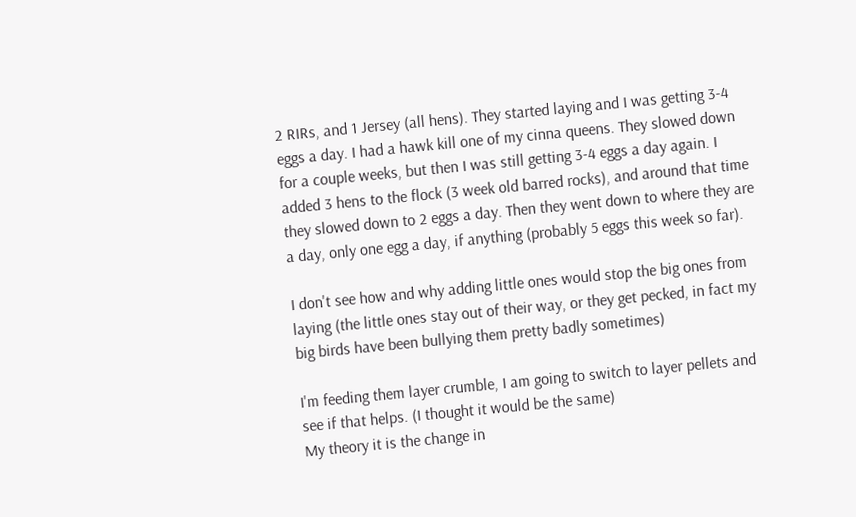2 RIRs, and 1 Jersey (all hens). They started laying and I was getting 3-4 eggs a day. I had a hawk kill one of my cinna queens. They slowed down for a couple weeks, but then I was still getting 3-4 eggs a day again. I added 3 hens to the flock (3 week old barred rocks), and around that time they slowed down to 2 eggs a day. Then they went down to where they are a day, only one egg a day, if anything (probably 5 eggs this week so far).

I don't see how and why adding little ones would stop the big ones from laying (the little ones stay out of their way, or they get pecked, in fact my big birds have been bullying them pretty badly sometimes)

I'm feeding them layer crumble, I am going to switch to layer pellets and see if that helps. (I thought it would be the same)
My theory it is the change in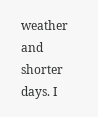weather and shorter days. I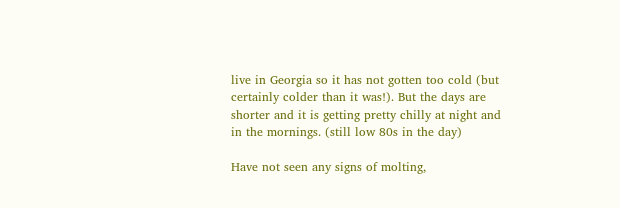live in Georgia so it has not gotten too cold (but certainly colder than it was!). But the days are shorter and it is getting pretty chilly at night and in the mornings. (still low 80s in the day)

Have not seen any signs of molting,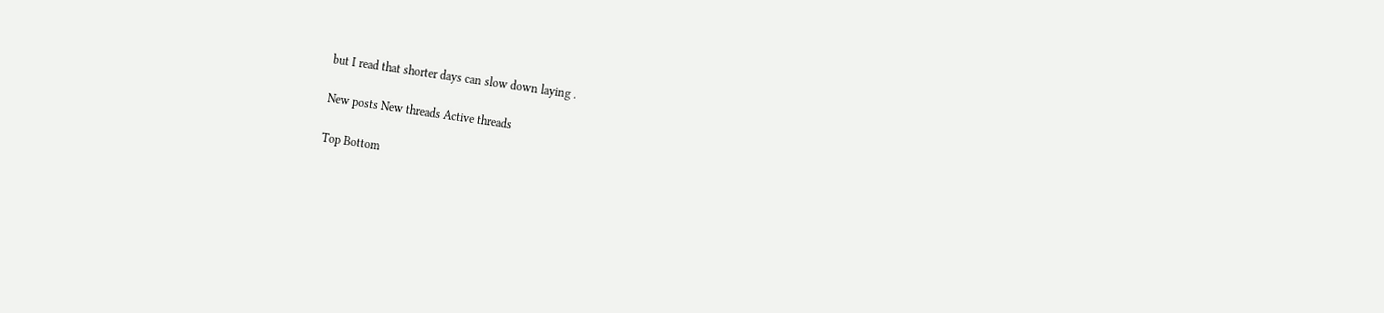but I read that shorter days can slow down laying .

New posts New threads Active threads

Top Bottom